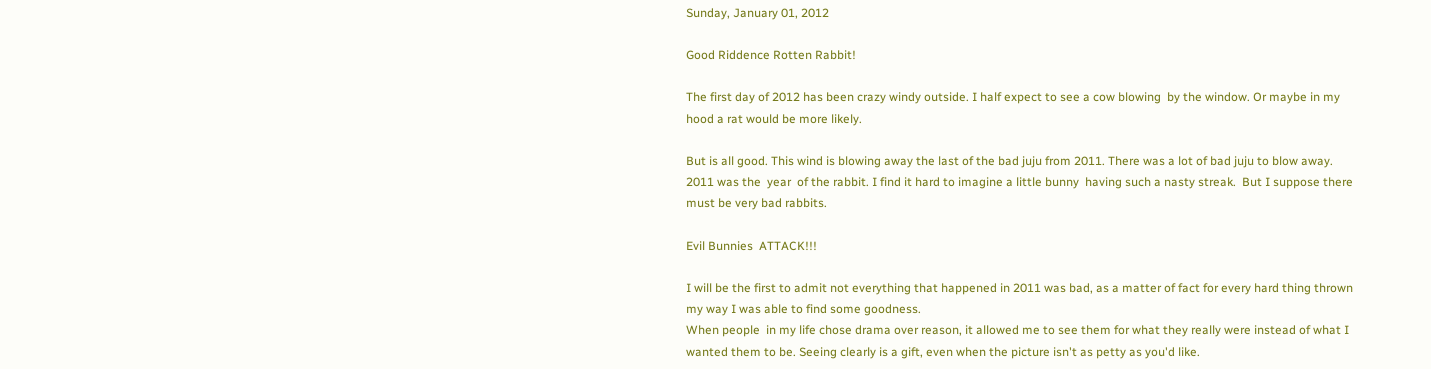Sunday, January 01, 2012

Good Riddence Rotten Rabbit!

The first day of 2012 has been crazy windy outside. I half expect to see a cow blowing  by the window. Or maybe in my hood a rat would be more likely.

But is all good. This wind is blowing away the last of the bad juju from 2011. There was a lot of bad juju to blow away.  2011 was the  year  of the rabbit. I find it hard to imagine a little bunny  having such a nasty streak.  But I suppose there must be very bad rabbits.

Evil Bunnies  ATTACK!!!

I will be the first to admit not everything that happened in 2011 was bad, as a matter of fact for every hard thing thrown my way I was able to find some goodness.
When people  in my life chose drama over reason, it allowed me to see them for what they really were instead of what I wanted them to be. Seeing clearly is a gift, even when the picture isn't as petty as you'd like.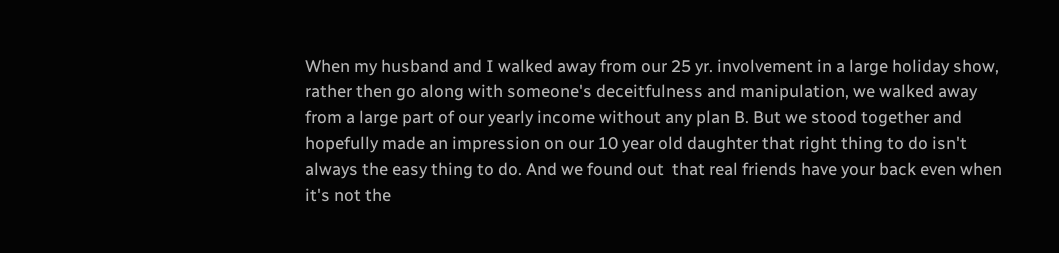When my husband and I walked away from our 25 yr. involvement in a large holiday show, rather then go along with someone's deceitfulness and manipulation, we walked away from a large part of our yearly income without any plan B. But we stood together and hopefully made an impression on our 10 year old daughter that right thing to do isn't always the easy thing to do. And we found out  that real friends have your back even when it's not the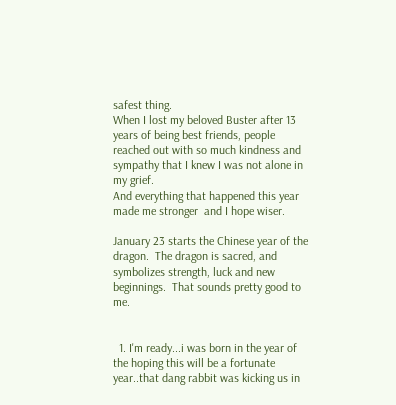safest thing.
When I lost my beloved Buster after 13 years of being best friends, people reached out with so much kindness and sympathy that I knew I was not alone in my grief.
And everything that happened this year made me stronger  and I hope wiser.

January 23 starts the Chinese year of the dragon.  The dragon is sacred, and symbolizes strength, luck and new beginnings.  That sounds pretty good to me.


  1. I'm ready...i was born in the year of the hoping this will be a fortunate year..that dang rabbit was kicking us in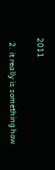2011

  2. it really is something how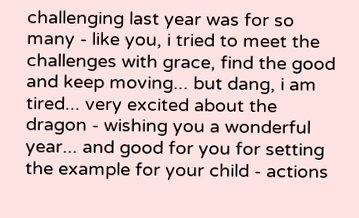challenging last year was for so many - like you, i tried to meet the challenges with grace, find the good and keep moving... but dang, i am tired... very excited about the dragon - wishing you a wonderful year... and good for you for setting the example for your child - actions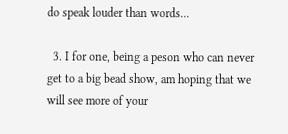do speak louder than words...

  3. I for one, being a peson who can never get to a big bead show, am hoping that we will see more of your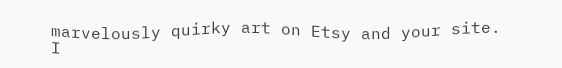marvelously quirky art on Etsy and your site. I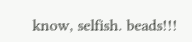know, selfish. beads!!!